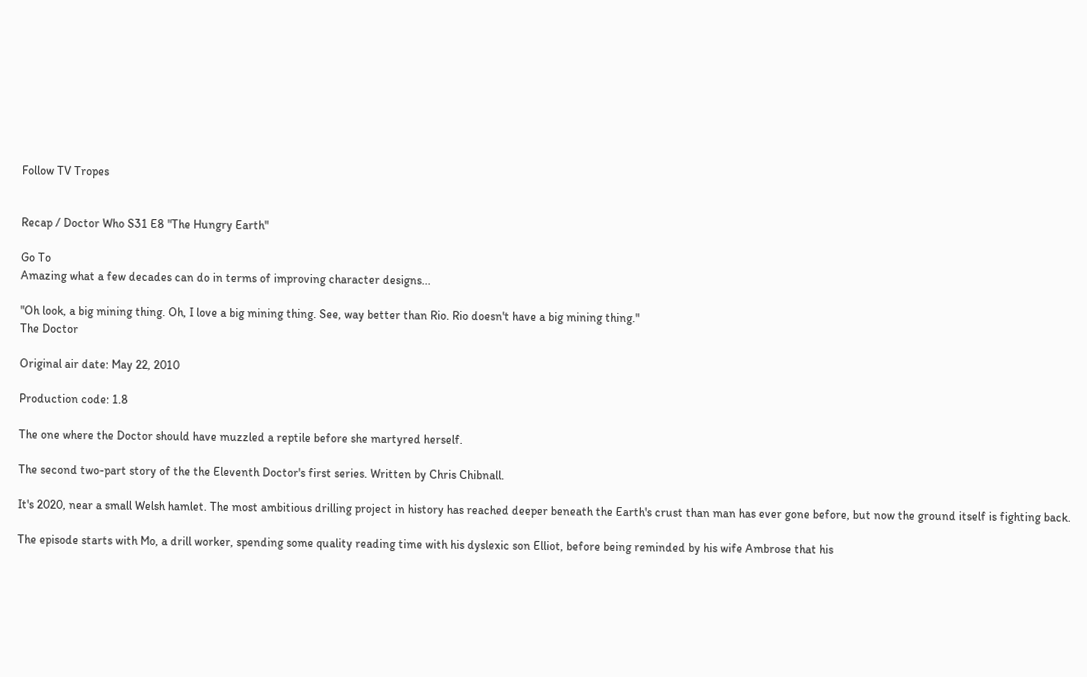Follow TV Tropes


Recap / Doctor Who S31 E8 "The Hungry Earth"

Go To
Amazing what a few decades can do in terms of improving character designs...

"Oh look, a big mining thing. Oh, I love a big mining thing. See, way better than Rio. Rio doesn't have a big mining thing."
The Doctor

Original air date: May 22, 2010

Production code: 1.8

The one where the Doctor should have muzzled a reptile before she martyred herself.

The second two-part story of the the Eleventh Doctor's first series. Written by Chris Chibnall.

It's 2020, near a small Welsh hamlet. The most ambitious drilling project in history has reached deeper beneath the Earth's crust than man has ever gone before, but now the ground itself is fighting back.

The episode starts with Mo, a drill worker, spending some quality reading time with his dyslexic son Elliot, before being reminded by his wife Ambrose that his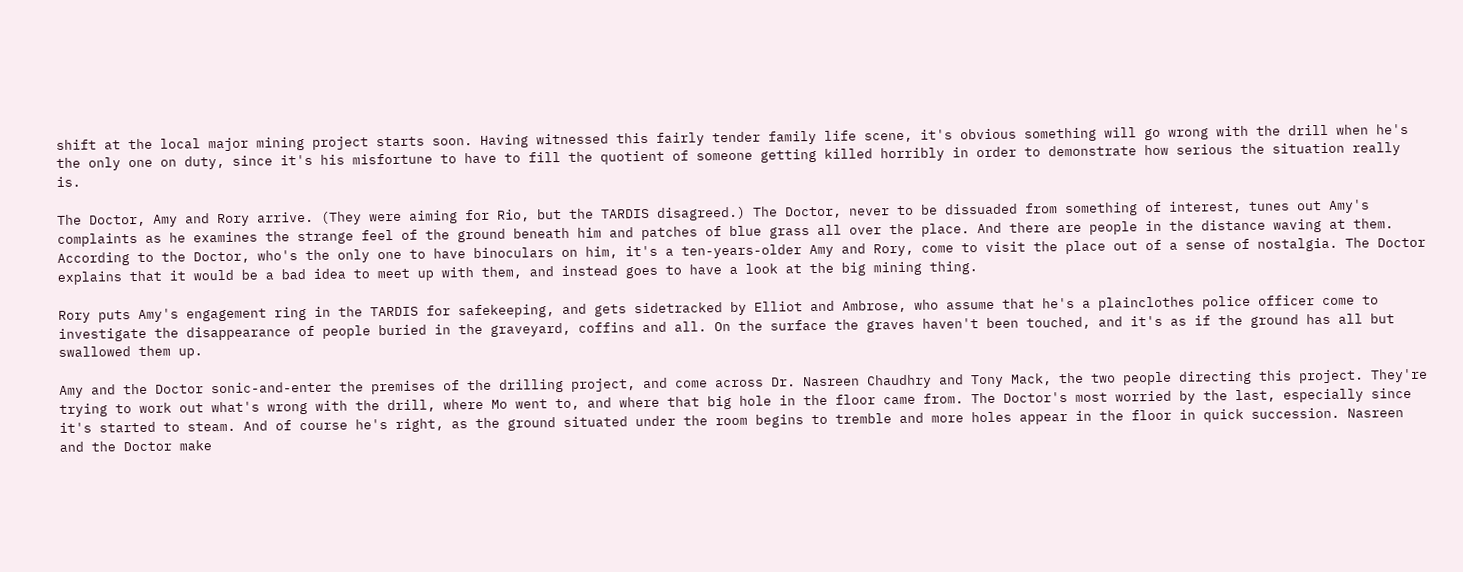shift at the local major mining project starts soon. Having witnessed this fairly tender family life scene, it's obvious something will go wrong with the drill when he's the only one on duty, since it's his misfortune to have to fill the quotient of someone getting killed horribly in order to demonstrate how serious the situation really is.

The Doctor, Amy and Rory arrive. (They were aiming for Rio, but the TARDIS disagreed.) The Doctor, never to be dissuaded from something of interest, tunes out Amy's complaints as he examines the strange feel of the ground beneath him and patches of blue grass all over the place. And there are people in the distance waving at them. According to the Doctor, who's the only one to have binoculars on him, it's a ten-years-older Amy and Rory, come to visit the place out of a sense of nostalgia. The Doctor explains that it would be a bad idea to meet up with them, and instead goes to have a look at the big mining thing.

Rory puts Amy's engagement ring in the TARDIS for safekeeping, and gets sidetracked by Elliot and Ambrose, who assume that he's a plainclothes police officer come to investigate the disappearance of people buried in the graveyard, coffins and all. On the surface the graves haven't been touched, and it's as if the ground has all but swallowed them up.

Amy and the Doctor sonic-and-enter the premises of the drilling project, and come across Dr. Nasreen Chaudhry and Tony Mack, the two people directing this project. They're trying to work out what's wrong with the drill, where Mo went to, and where that big hole in the floor came from. The Doctor's most worried by the last, especially since it's started to steam. And of course he's right, as the ground situated under the room begins to tremble and more holes appear in the floor in quick succession. Nasreen and the Doctor make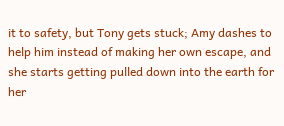it to safety, but Tony gets stuck; Amy dashes to help him instead of making her own escape, and she starts getting pulled down into the earth for her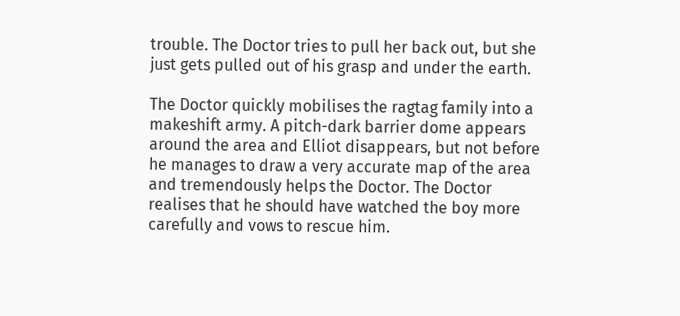trouble. The Doctor tries to pull her back out, but she just gets pulled out of his grasp and under the earth.

The Doctor quickly mobilises the ragtag family into a makeshift army. A pitch-dark barrier dome appears around the area and Elliot disappears, but not before he manages to draw a very accurate map of the area and tremendously helps the Doctor. The Doctor realises that he should have watched the boy more carefully and vows to rescue him.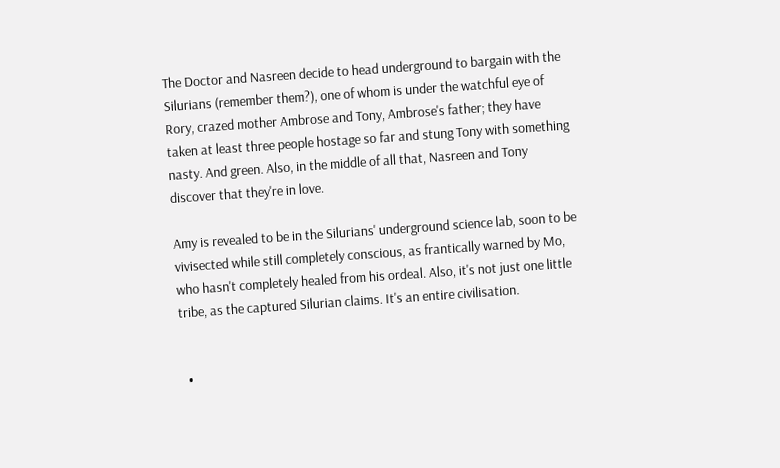The Doctor and Nasreen decide to head underground to bargain with the Silurians (remember them?), one of whom is under the watchful eye of Rory, crazed mother Ambrose and Tony, Ambrose's father; they have taken at least three people hostage so far and stung Tony with something nasty. And green. Also, in the middle of all that, Nasreen and Tony discover that they're in love.

Amy is revealed to be in the Silurians' underground science lab, soon to be vivisected while still completely conscious, as frantically warned by Mo, who hasn't completely healed from his ordeal. Also, it's not just one little tribe, as the captured Silurian claims. It's an entire civilisation.


  •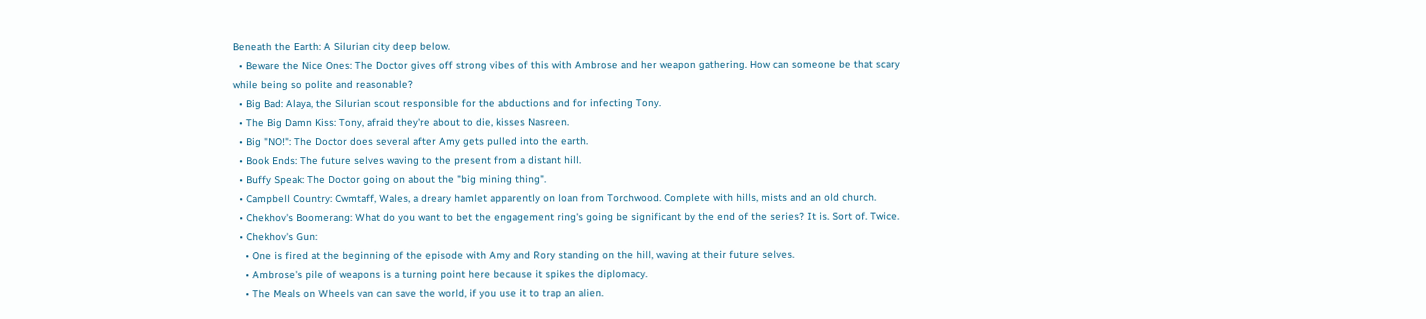Beneath the Earth: A Silurian city deep below.
  • Beware the Nice Ones: The Doctor gives off strong vibes of this with Ambrose and her weapon gathering. How can someone be that scary while being so polite and reasonable?
  • Big Bad: Alaya, the Silurian scout responsible for the abductions and for infecting Tony.
  • The Big Damn Kiss: Tony, afraid they're about to die, kisses Nasreen.
  • Big "NO!": The Doctor does several after Amy gets pulled into the earth.
  • Book Ends: The future selves waving to the present from a distant hill.
  • Buffy Speak: The Doctor going on about the "big mining thing".
  • Campbell Country: Cwmtaff, Wales, a dreary hamlet apparently on loan from Torchwood. Complete with hills, mists and an old church.
  • Chekhov's Boomerang: What do you want to bet the engagement ring's going be significant by the end of the series? It is. Sort of. Twice.
  • Chekhov's Gun:
    • One is fired at the beginning of the episode with Amy and Rory standing on the hill, waving at their future selves.
    • Ambrose's pile of weapons is a turning point here because it spikes the diplomacy.
    • The Meals on Wheels van can save the world, if you use it to trap an alien.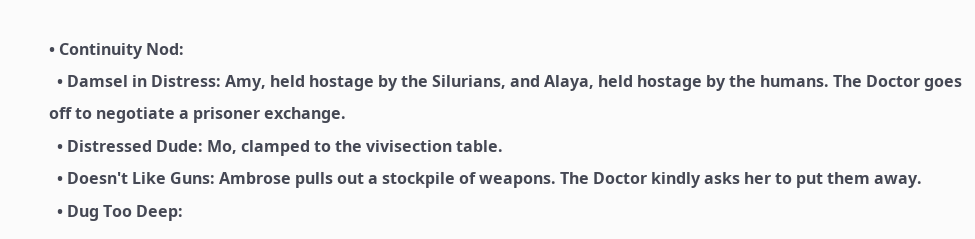• Continuity Nod:
  • Damsel in Distress: Amy, held hostage by the Silurians, and Alaya, held hostage by the humans. The Doctor goes off to negotiate a prisoner exchange.
  • Distressed Dude: Mo, clamped to the vivisection table.
  • Doesn't Like Guns: Ambrose pulls out a stockpile of weapons. The Doctor kindly asks her to put them away.
  • Dug Too Deep: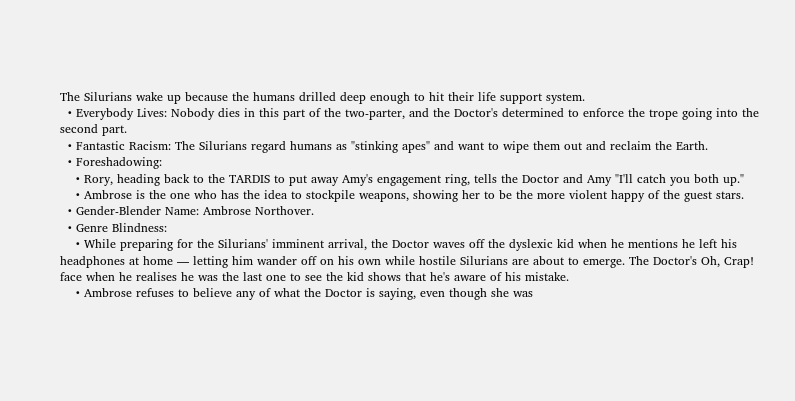The Silurians wake up because the humans drilled deep enough to hit their life support system.
  • Everybody Lives: Nobody dies in this part of the two-parter, and the Doctor's determined to enforce the trope going into the second part.
  • Fantastic Racism: The Silurians regard humans as "stinking apes" and want to wipe them out and reclaim the Earth.
  • Foreshadowing:
    • Rory, heading back to the TARDIS to put away Amy's engagement ring, tells the Doctor and Amy "I'll catch you both up."
    • Ambrose is the one who has the idea to stockpile weapons, showing her to be the more violent happy of the guest stars.
  • Gender-Blender Name: Ambrose Northover.
  • Genre Blindness:
    • While preparing for the Silurians' imminent arrival, the Doctor waves off the dyslexic kid when he mentions he left his headphones at home — letting him wander off on his own while hostile Silurians are about to emerge. The Doctor's Oh, Crap! face when he realises he was the last one to see the kid shows that he's aware of his mistake.
    • Ambrose refuses to believe any of what the Doctor is saying, even though she was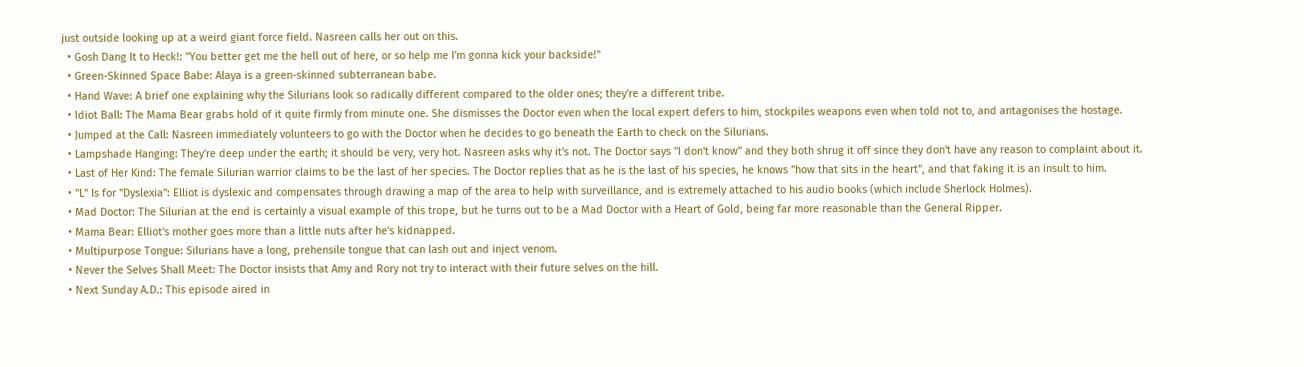just outside looking up at a weird giant force field. Nasreen calls her out on this.
  • Gosh Dang It to Heck!: "You better get me the hell out of here, or so help me I'm gonna kick your backside!"
  • Green-Skinned Space Babe: Alaya is a green-skinned subterranean babe.
  • Hand Wave: A brief one explaining why the Silurians look so radically different compared to the older ones; they're a different tribe.
  • Idiot Ball: The Mama Bear grabs hold of it quite firmly from minute one. She dismisses the Doctor even when the local expert defers to him, stockpiles weapons even when told not to, and antagonises the hostage.
  • Jumped at the Call: Nasreen immediately volunteers to go with the Doctor when he decides to go beneath the Earth to check on the Silurians.
  • Lampshade Hanging: They're deep under the earth; it should be very, very hot. Nasreen asks why it's not. The Doctor says "I don't know" and they both shrug it off since they don't have any reason to complaint about it.
  • Last of Her Kind: The female Silurian warrior claims to be the last of her species. The Doctor replies that as he is the last of his species, he knows "how that sits in the heart", and that faking it is an insult to him.
  • "L" Is for "Dyslexia": Elliot is dyslexic and compensates through drawing a map of the area to help with surveillance, and is extremely attached to his audio books (which include Sherlock Holmes).
  • Mad Doctor: The Silurian at the end is certainly a visual example of this trope, but he turns out to be a Mad Doctor with a Heart of Gold, being far more reasonable than the General Ripper.
  • Mama Bear: Elliot's mother goes more than a little nuts after he's kidnapped.
  • Multipurpose Tongue: Silurians have a long, prehensile tongue that can lash out and inject venom.
  • Never the Selves Shall Meet: The Doctor insists that Amy and Rory not try to interact with their future selves on the hill.
  • Next Sunday A.D.: This episode aired in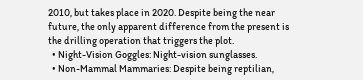2010, but takes place in 2020. Despite being the near future, the only apparent difference from the present is the drilling operation that triggers the plot.
  • Night-Vision Goggles: Night-vision sunglasses.
  • Non-Mammal Mammaries: Despite being reptilian,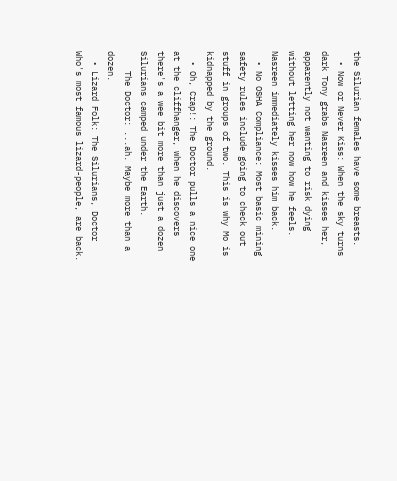the Silurian females have some breasts.
  • Now or Never Kiss: When the sky turns dark Tony grabs Nasreen and kisses her, apparently not wanting to risk dying without letting her now how he feels. Nasreen immediately kisses him back.
  • No OSHA Compliance: Most basic mining safety rules include going to check out stuff in groups of two. This is why Mo is kidnapped by the ground.
  • Oh, Crap!: The Doctor pulls a nice one at the cliffhanger, when he discovers there's a wee bit more than just a dozen Silurians camped under the Earth.
    The Doctor: ...ah. Maybe more than a dozen.
  • Lizard Folk: The Silurians, Doctor Who's most famous lizard-people, are back.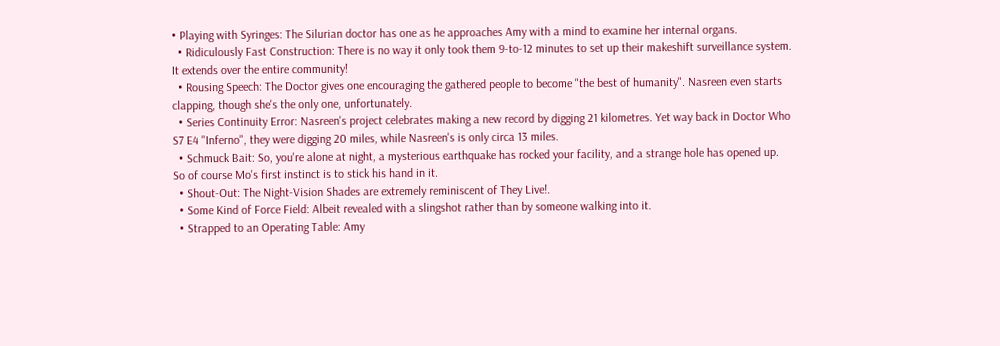• Playing with Syringes: The Silurian doctor has one as he approaches Amy with a mind to examine her internal organs.
  • Ridiculously Fast Construction: There is no way it only took them 9-to-12 minutes to set up their makeshift surveillance system. It extends over the entire community!
  • Rousing Speech: The Doctor gives one encouraging the gathered people to become "the best of humanity". Nasreen even starts clapping, though she's the only one, unfortunately.
  • Series Continuity Error: Nasreen's project celebrates making a new record by digging 21 kilometres. Yet way back in Doctor Who S7 E4 "Inferno", they were digging 20 miles, while Nasreen's is only circa 13 miles.
  • Schmuck Bait: So, you're alone at night, a mysterious earthquake has rocked your facility, and a strange hole has opened up. So of course Mo's first instinct is to stick his hand in it.
  • Shout-Out: The Night-Vision Shades are extremely reminiscent of They Live!.
  • Some Kind of Force Field: Albeit revealed with a slingshot rather than by someone walking into it.
  • Strapped to an Operating Table: Amy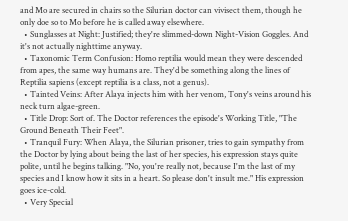and Mo are secured in chairs so the Silurian doctor can vivisect them, though he only doe so to Mo before he is called away elsewhere.
  • Sunglasses at Night: Justified; they're slimmed-down Night-Vision Goggles. And it's not actually nighttime anyway.
  • Taxonomic Term Confusion: Homo reptilia would mean they were descended from apes, the same way humans are. They'd be something along the lines of Reptilia sapiens (except reptilia is a class, not a genus).
  • Tainted Veins: After Alaya injects him with her venom, Tony's veins around his neck turn algae-green.
  • Title Drop: Sort of. The Doctor references the episode's Working Title, "The Ground Beneath Their Feet".
  • Tranquil Fury: When Alaya, the Silurian prisoner, tries to gain sympathy from the Doctor by lying about being the last of her species, his expression stays quite polite, until he begins talking. "No, you're really not, because I'm the last of my species and I know how it sits in a heart. So please don't insult me." His expression goes ice-cold.
  • Very Special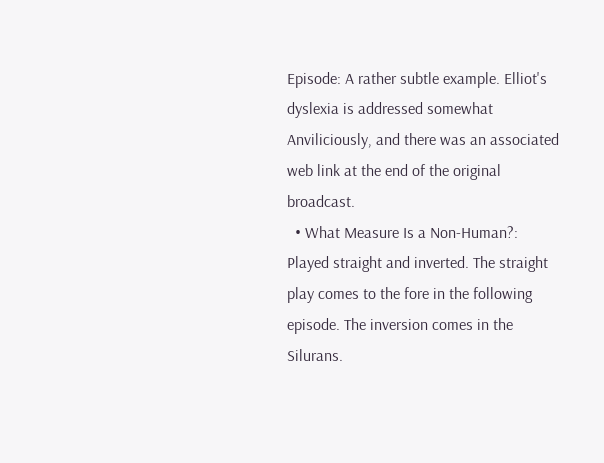Episode: A rather subtle example. Elliot's dyslexia is addressed somewhat Anviliciously, and there was an associated web link at the end of the original broadcast.
  • What Measure Is a Non-Human?: Played straight and inverted. The straight play comes to the fore in the following episode. The inversion comes in the Silurans.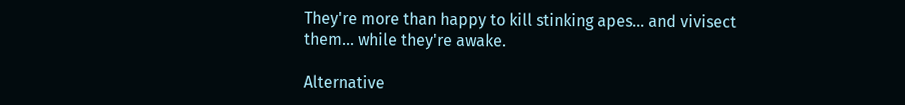They're more than happy to kill stinking apes... and vivisect them... while they're awake.

Alternative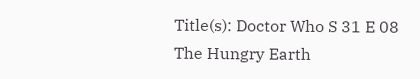Title(s): Doctor Who S 31 E 08 The Hungry Earth